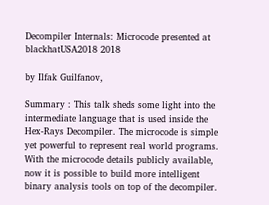Decompiler Internals: Microcode presented at blackhatUSA2018 2018

by Ilfak Guilfanov,

Summary : This talk sheds some light into the intermediate language that is used inside the Hex-Rays Decompiler. The microcode is simple yet powerful to represent real world programs. With the microcode details publicly available, now it is possible to build more intelligent binary analysis tools on top of the decompiler.